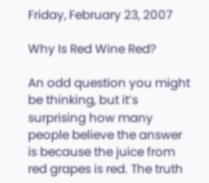Friday, February 23, 2007

Why Is Red Wine Red?

An odd question you might be thinking, but it’s surprising how many people believe the answer is because the juice from red grapes is red. The truth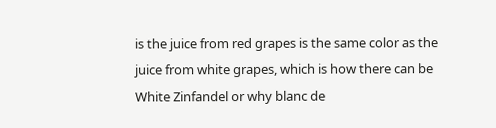is the juice from red grapes is the same color as the juice from white grapes, which is how there can be White Zinfandel or why blanc de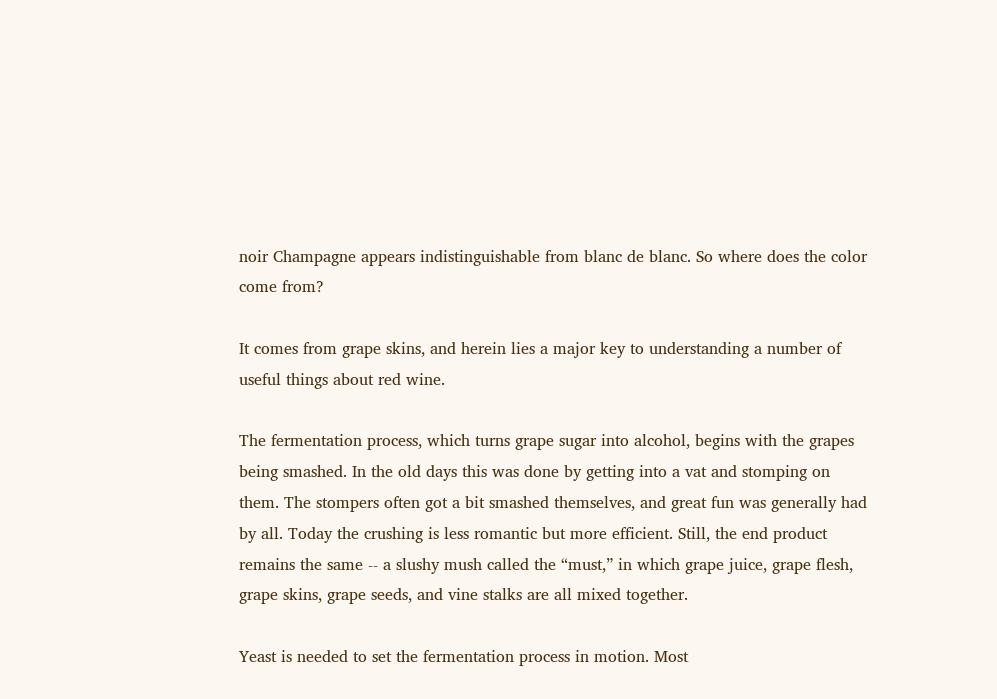noir Champagne appears indistinguishable from blanc de blanc. So where does the color come from?

It comes from grape skins, and herein lies a major key to understanding a number of useful things about red wine.

The fermentation process, which turns grape sugar into alcohol, begins with the grapes being smashed. In the old days this was done by getting into a vat and stomping on them. The stompers often got a bit smashed themselves, and great fun was generally had by all. Today the crushing is less romantic but more efficient. Still, the end product remains the same -- a slushy mush called the “must,” in which grape juice, grape flesh, grape skins, grape seeds, and vine stalks are all mixed together.

Yeast is needed to set the fermentation process in motion. Most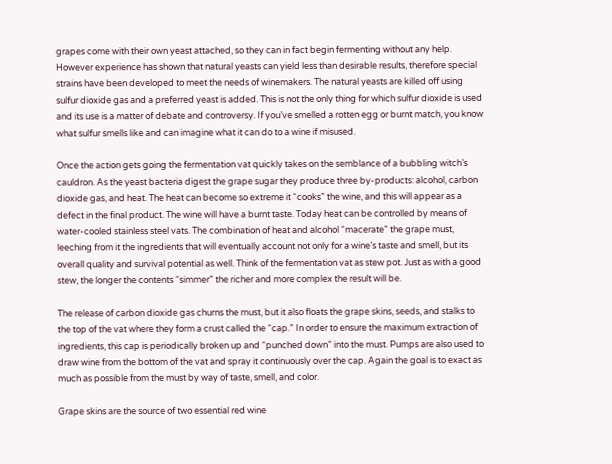grapes come with their own yeast attached, so they can in fact begin fermenting without any help. However experience has shown that natural yeasts can yield less than desirable results, therefore special strains have been developed to meet the needs of winemakers. The natural yeasts are killed off using sulfur dioxide gas and a preferred yeast is added. This is not the only thing for which sulfur dioxide is used and its use is a matter of debate and controversy. If you’ve smelled a rotten egg or burnt match, you know what sulfur smells like and can imagine what it can do to a wine if misused.

Once the action gets going the fermentation vat quickly takes on the semblance of a bubbling witch’s cauldron. As the yeast bacteria digest the grape sugar they produce three by-products: alcohol, carbon dioxide gas, and heat. The heat can become so extreme it “cooks” the wine, and this will appear as a defect in the final product. The wine will have a burnt taste. Today heat can be controlled by means of water-cooled stainless steel vats. The combination of heat and alcohol “macerate” the grape must, leeching from it the ingredients that will eventually account not only for a wine’s taste and smell, but its overall quality and survival potential as well. Think of the fermentation vat as stew pot. Just as with a good stew, the longer the contents “simmer” the richer and more complex the result will be.

The release of carbon dioxide gas churns the must, but it also floats the grape skins, seeds, and stalks to the top of the vat where they form a crust called the “cap.” In order to ensure the maximum extraction of ingredients, this cap is periodically broken up and “punched down” into the must. Pumps are also used to draw wine from the bottom of the vat and spray it continuously over the cap. Again the goal is to exact as much as possible from the must by way of taste, smell, and color.

Grape skins are the source of two essential red wine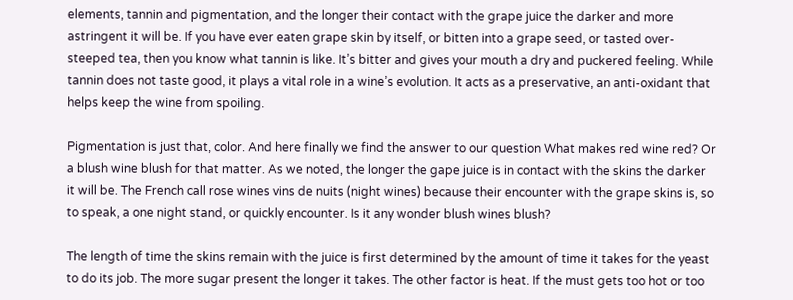elements, tannin and pigmentation, and the longer their contact with the grape juice the darker and more astringent it will be. If you have ever eaten grape skin by itself, or bitten into a grape seed, or tasted over-steeped tea, then you know what tannin is like. It’s bitter and gives your mouth a dry and puckered feeling. While tannin does not taste good, it plays a vital role in a wine’s evolution. It acts as a preservative, an anti-oxidant that helps keep the wine from spoiling.

Pigmentation is just that, color. And here finally we find the answer to our question What makes red wine red? Or a blush wine blush for that matter. As we noted, the longer the gape juice is in contact with the skins the darker it will be. The French call rose wines vins de nuits (night wines) because their encounter with the grape skins is, so to speak, a one night stand, or quickly encounter. Is it any wonder blush wines blush?

The length of time the skins remain with the juice is first determined by the amount of time it takes for the yeast to do its job. The more sugar present the longer it takes. The other factor is heat. If the must gets too hot or too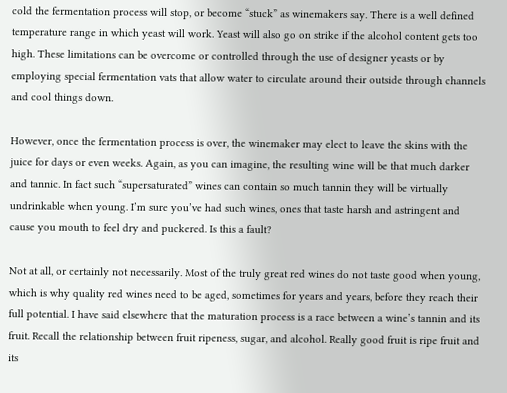cold the fermentation process will stop, or become “stuck” as winemakers say. There is a well defined temperature range in which yeast will work. Yeast will also go on strike if the alcohol content gets too high. These limitations can be overcome or controlled through the use of designer yeasts or by employing special fermentation vats that allow water to circulate around their outside through channels and cool things down.

However, once the fermentation process is over, the winemaker may elect to leave the skins with the juice for days or even weeks. Again, as you can imagine, the resulting wine will be that much darker and tannic. In fact such “supersaturated” wines can contain so much tannin they will be virtually undrinkable when young. I’m sure you’ve had such wines, ones that taste harsh and astringent and cause you mouth to feel dry and puckered. Is this a fault?

Not at all, or certainly not necessarily. Most of the truly great red wines do not taste good when young, which is why quality red wines need to be aged, sometimes for years and years, before they reach their full potential. I have said elsewhere that the maturation process is a race between a wine’s tannin and its fruit. Recall the relationship between fruit ripeness, sugar, and alcohol. Really good fruit is ripe fruit and its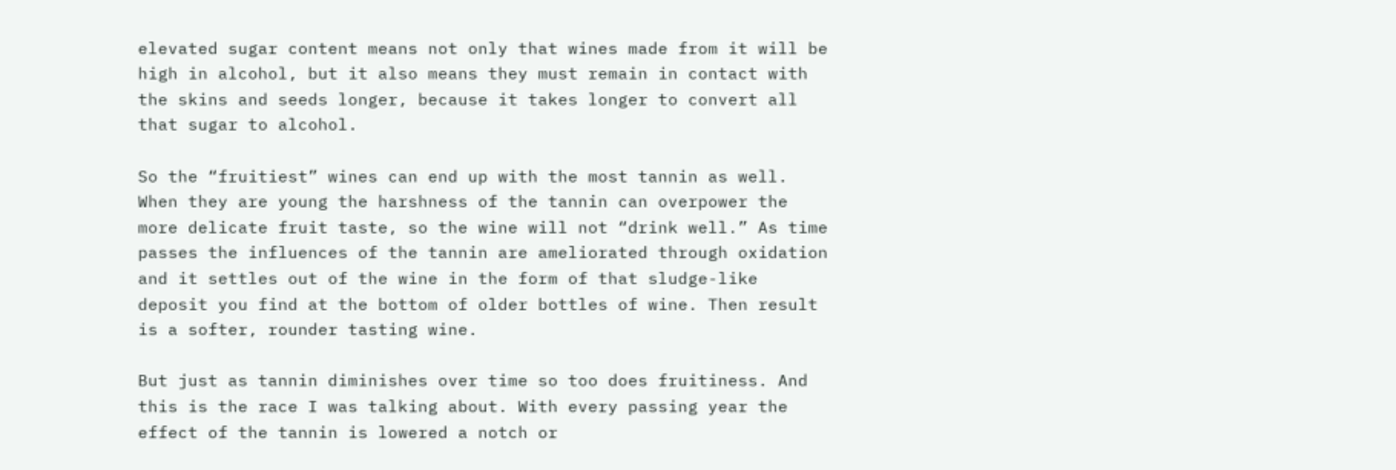elevated sugar content means not only that wines made from it will be high in alcohol, but it also means they must remain in contact with the skins and seeds longer, because it takes longer to convert all that sugar to alcohol.

So the “fruitiest” wines can end up with the most tannin as well. When they are young the harshness of the tannin can overpower the more delicate fruit taste, so the wine will not “drink well.” As time passes the influences of the tannin are ameliorated through oxidation and it settles out of the wine in the form of that sludge-like deposit you find at the bottom of older bottles of wine. Then result is a softer, rounder tasting wine.

But just as tannin diminishes over time so too does fruitiness. And this is the race I was talking about. With every passing year the effect of the tannin is lowered a notch or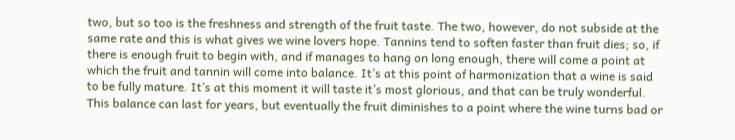two, but so too is the freshness and strength of the fruit taste. The two, however, do not subside at the same rate and this is what gives we wine lovers hope. Tannins tend to soften faster than fruit dies; so, if there is enough fruit to begin with, and if manages to hang on long enough, there will come a point at which the fruit and tannin will come into balance. It’s at this point of harmonization that a wine is said to be fully mature. It’s at this moment it will taste it’s most glorious, and that can be truly wonderful. This balance can last for years, but eventually the fruit diminishes to a point where the wine turns bad or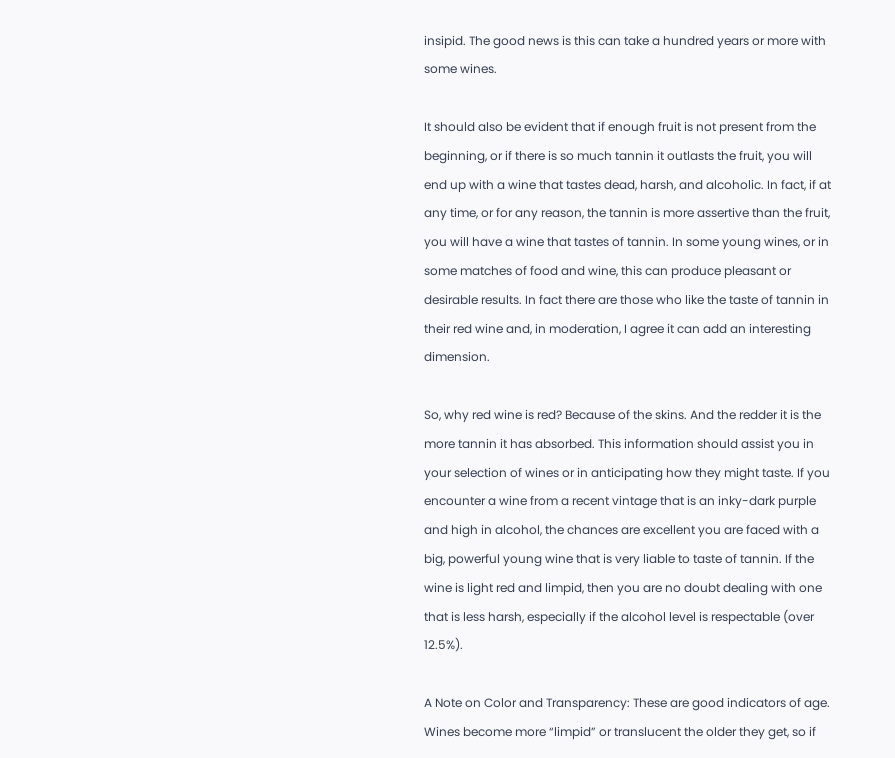insipid. The good news is this can take a hundred years or more with some wines.

It should also be evident that if enough fruit is not present from the beginning, or if there is so much tannin it outlasts the fruit, you will end up with a wine that tastes dead, harsh, and alcoholic. In fact, if at any time, or for any reason, the tannin is more assertive than the fruit, you will have a wine that tastes of tannin. In some young wines, or in some matches of food and wine, this can produce pleasant or desirable results. In fact there are those who like the taste of tannin in their red wine and, in moderation, I agree it can add an interesting dimension.

So, why red wine is red? Because of the skins. And the redder it is the more tannin it has absorbed. This information should assist you in your selection of wines or in anticipating how they might taste. If you encounter a wine from a recent vintage that is an inky-dark purple and high in alcohol, the chances are excellent you are faced with a big, powerful young wine that is very liable to taste of tannin. If the wine is light red and limpid, then you are no doubt dealing with one that is less harsh, especially if the alcohol level is respectable (over 12.5%).

A Note on Color and Transparency: These are good indicators of age. Wines become more “limpid” or translucent the older they get, so if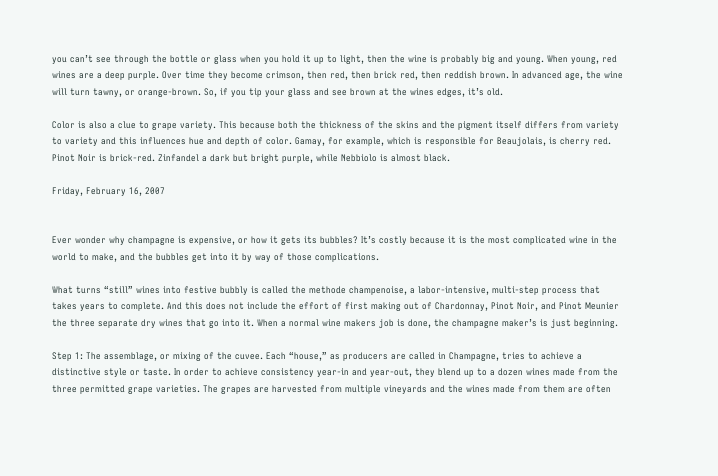you can’t see through the bottle or glass when you hold it up to light, then the wine is probably big and young. When young, red wines are a deep purple. Over time they become crimson, then red, then brick red, then reddish brown. In advanced age, the wine will turn tawny, or orange-brown. So, if you tip your glass and see brown at the wines edges, it’s old.

Color is also a clue to grape variety. This because both the thickness of the skins and the pigment itself differs from variety to variety and this influences hue and depth of color. Gamay, for example, which is responsible for Beaujolais, is cherry red. Pinot Noir is brick-red. Zinfandel a dark but bright purple, while Nebbiolo is almost black.

Friday, February 16, 2007


Ever wonder why champagne is expensive, or how it gets its bubbles? It’s costly because it is the most complicated wine in the world to make, and the bubbles get into it by way of those complications.

What turns “still” wines into festive bubbly is called the methode champenoise, a labor-intensive, multi-step process that takes years to complete. And this does not include the effort of first making out of Chardonnay, Pinot Noir, and Pinot Meunier the three separate dry wines that go into it. When a normal wine makers job is done, the champagne maker’s is just beginning.

Step 1: The assemblage, or mixing of the cuvee. Each “house,” as producers are called in Champagne, tries to achieve a distinctive style or taste. In order to achieve consistency year-in and year-out, they blend up to a dozen wines made from the three permitted grape varieties. The grapes are harvested from multiple vineyards and the wines made from them are often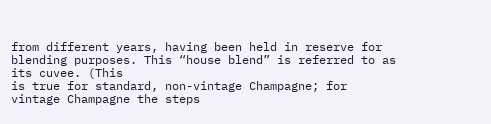from different years, having been held in reserve for blending purposes. This “house blend” is referred to as its cuvee. (This
is true for standard, non-vintage Champagne; for vintage Champagne the steps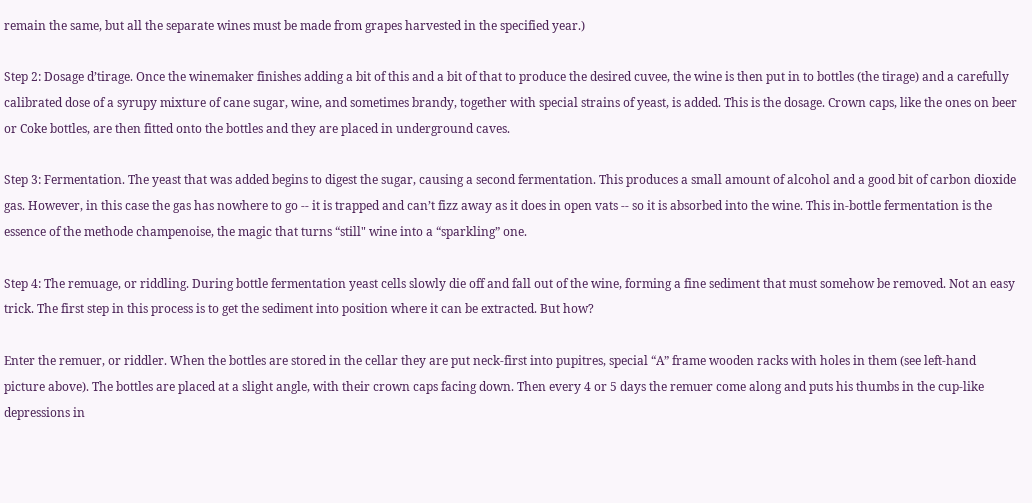remain the same, but all the separate wines must be made from grapes harvested in the specified year.)

Step 2: Dosage d’tirage. Once the winemaker finishes adding a bit of this and a bit of that to produce the desired cuvee, the wine is then put in to bottles (the tirage) and a carefully calibrated dose of a syrupy mixture of cane sugar, wine, and sometimes brandy, together with special strains of yeast, is added. This is the dosage. Crown caps, like the ones on beer or Coke bottles, are then fitted onto the bottles and they are placed in underground caves.

Step 3: Fermentation. The yeast that was added begins to digest the sugar, causing a second fermentation. This produces a small amount of alcohol and a good bit of carbon dioxide gas. However, in this case the gas has nowhere to go -- it is trapped and can’t fizz away as it does in open vats -- so it is absorbed into the wine. This in-bottle fermentation is the essence of the methode champenoise, the magic that turns “still" wine into a “sparkling” one.

Step 4: The remuage, or riddling. During bottle fermentation yeast cells slowly die off and fall out of the wine, forming a fine sediment that must somehow be removed. Not an easy trick. The first step in this process is to get the sediment into position where it can be extracted. But how?

Enter the remuer, or riddler. When the bottles are stored in the cellar they are put neck-first into pupitres, special “A” frame wooden racks with holes in them (see left-hand picture above). The bottles are placed at a slight angle, with their crown caps facing down. Then every 4 or 5 days the remuer come along and puts his thumbs in the cup-like depressions in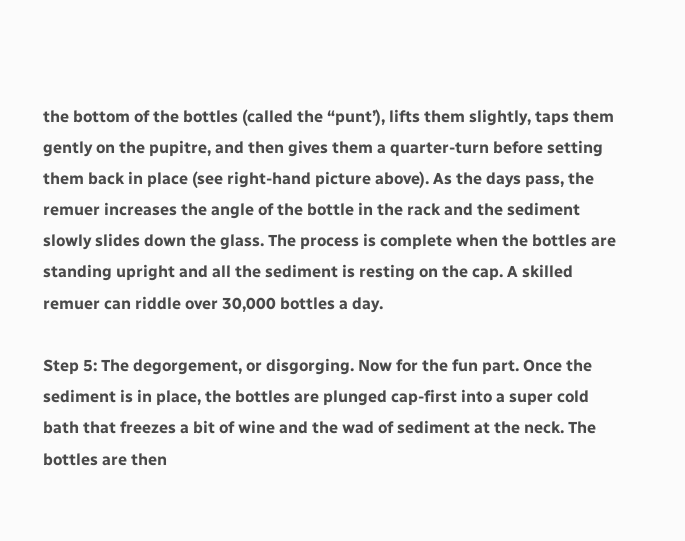the bottom of the bottles (called the “punt’), lifts them slightly, taps them gently on the pupitre, and then gives them a quarter-turn before setting them back in place (see right-hand picture above). As the days pass, the remuer increases the angle of the bottle in the rack and the sediment slowly slides down the glass. The process is complete when the bottles are standing upright and all the sediment is resting on the cap. A skilled remuer can riddle over 30,000 bottles a day.

Step 5: The degorgement, or disgorging. Now for the fun part. Once the sediment is in place, the bottles are plunged cap-first into a super cold bath that freezes a bit of wine and the wad of sediment at the neck. The bottles are then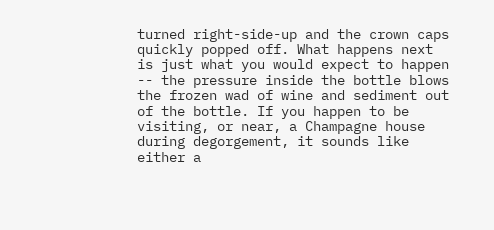turned right-side-up and the crown caps quickly popped off. What happens next is just what you would expect to happen -- the pressure inside the bottle blows the frozen wad of wine and sediment out of the bottle. If you happen to be visiting, or near, a Champagne house during degorgement, it sounds like either a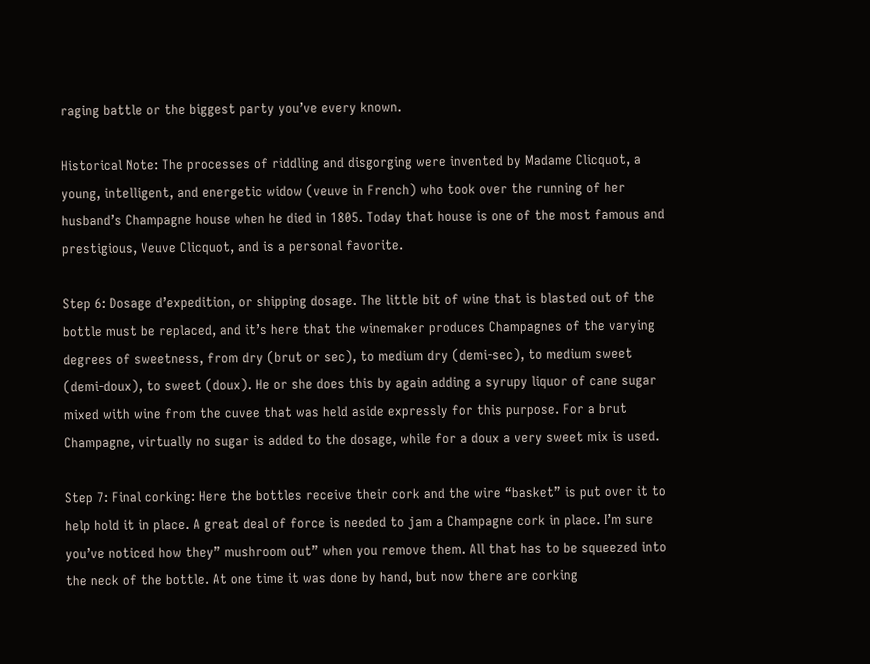raging battle or the biggest party you’ve every known.

Historical Note: The processes of riddling and disgorging were invented by Madame Clicquot, a young, intelligent, and energetic widow (veuve in French) who took over the running of her husband’s Champagne house when he died in 1805. Today that house is one of the most famous and prestigious, Veuve Clicquot, and is a personal favorite.

Step 6: Dosage d’expedition, or shipping dosage. The little bit of wine that is blasted out of the bottle must be replaced, and it’s here that the winemaker produces Champagnes of the varying degrees of sweetness, from dry (brut or sec), to medium dry (demi-sec), to medium sweet (demi-doux), to sweet (doux). He or she does this by again adding a syrupy liquor of cane sugar mixed with wine from the cuvee that was held aside expressly for this purpose. For a brut Champagne, virtually no sugar is added to the dosage, while for a doux a very sweet mix is used.

Step 7: Final corking: Here the bottles receive their cork and the wire “basket” is put over it to help hold it in place. A great deal of force is needed to jam a Champagne cork in place. I’m sure you’ve noticed how they” mushroom out” when you remove them. All that has to be squeezed into the neck of the bottle. At one time it was done by hand, but now there are corking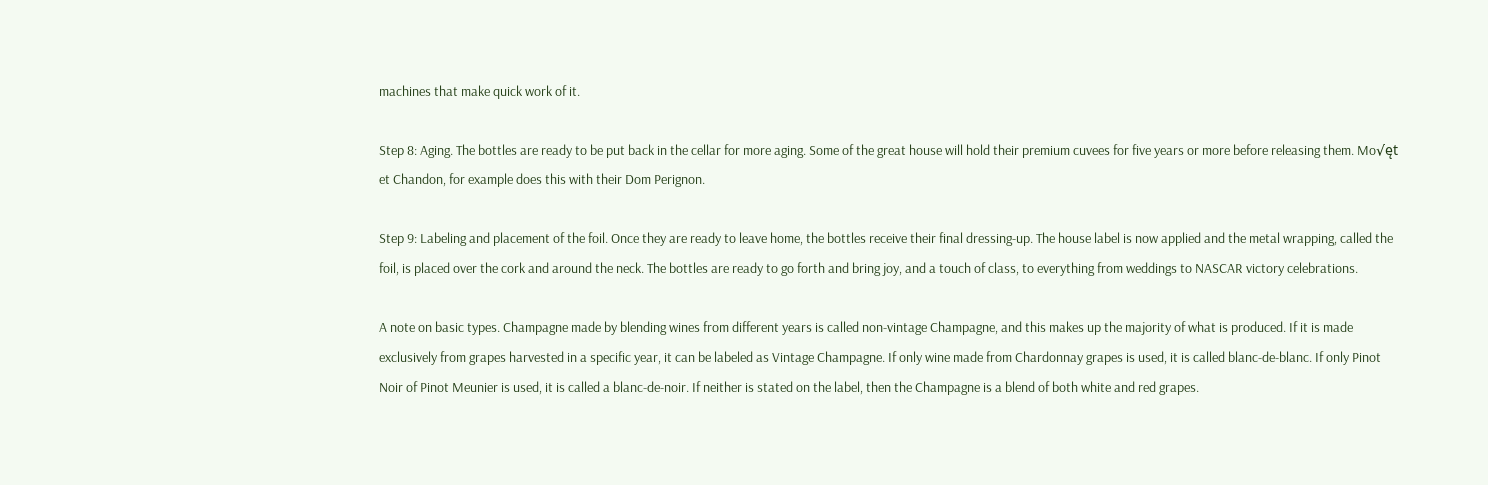machines that make quick work of it.

Step 8: Aging. The bottles are ready to be put back in the cellar for more aging. Some of the great house will hold their premium cuvees for five years or more before releasing them. Mo√ęt et Chandon, for example does this with their Dom Perignon.

Step 9: Labeling and placement of the foil. Once they are ready to leave home, the bottles receive their final dressing-up. The house label is now applied and the metal wrapping, called the foil, is placed over the cork and around the neck. The bottles are ready to go forth and bring joy, and a touch of class, to everything from weddings to NASCAR victory celebrations.

A note on basic types. Champagne made by blending wines from different years is called non-vintage Champagne, and this makes up the majority of what is produced. If it is made exclusively from grapes harvested in a specific year, it can be labeled as Vintage Champagne. If only wine made from Chardonnay grapes is used, it is called blanc-de-blanc. If only Pinot Noir of Pinot Meunier is used, it is called a blanc-de-noir. If neither is stated on the label, then the Champagne is a blend of both white and red grapes.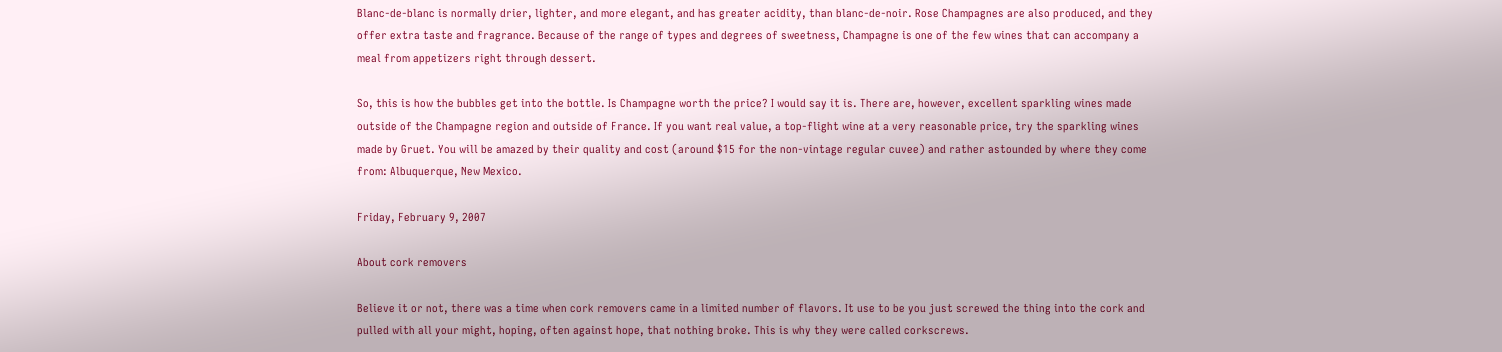Blanc-de-blanc is normally drier, lighter, and more elegant, and has greater acidity, than blanc-de-noir. Rose Champagnes are also produced, and they offer extra taste and fragrance. Because of the range of types and degrees of sweetness, Champagne is one of the few wines that can accompany a meal from appetizers right through dessert.

So, this is how the bubbles get into the bottle. Is Champagne worth the price? I would say it is. There are, however, excellent sparkling wines made outside of the Champagne region and outside of France. If you want real value, a top-flight wine at a very reasonable price, try the sparkling wines made by Gruet. You will be amazed by their quality and cost (around $15 for the non-vintage regular cuvee) and rather astounded by where they come from: Albuquerque, New Mexico.

Friday, February 9, 2007

About cork removers

Believe it or not, there was a time when cork removers came in a limited number of flavors. It use to be you just screwed the thing into the cork and pulled with all your might, hoping, often against hope, that nothing broke. This is why they were called corkscrews.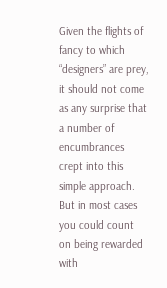Given the flights of fancy to which “designers” are prey, it should not come as any surprise that a number of encumbrances crept into this simple approach. But in most cases you could count on being rewarded with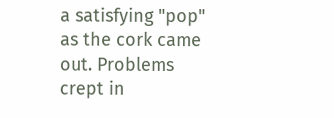a satisfying "pop" as the cork came out. Problems crept in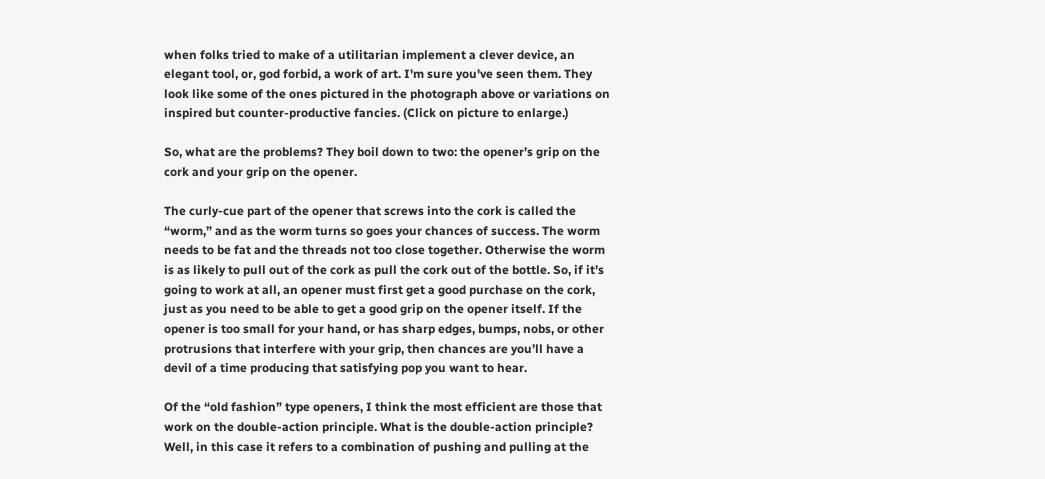when folks tried to make of a utilitarian implement a clever device, an elegant tool, or, god forbid, a work of art. I'm sure you've seen them. They look like some of the ones pictured in the photograph above or variations on inspired but counter-productive fancies. (Click on picture to enlarge.)

So, what are the problems? They boil down to two: the opener’s grip on the cork and your grip on the opener.

The curly-cue part of the opener that screws into the cork is called the “worm,” and as the worm turns so goes your chances of success. The worm needs to be fat and the threads not too close together. Otherwise the worm is as likely to pull out of the cork as pull the cork out of the bottle. So, if it’s going to work at all, an opener must first get a good purchase on the cork, just as you need to be able to get a good grip on the opener itself. If the opener is too small for your hand, or has sharp edges, bumps, nobs, or other protrusions that interfere with your grip, then chances are you’ll have a devil of a time producing that satisfying pop you want to hear.

Of the “old fashion” type openers, I think the most efficient are those that work on the double-action principle. What is the double-action principle? Well, in this case it refers to a combination of pushing and pulling at the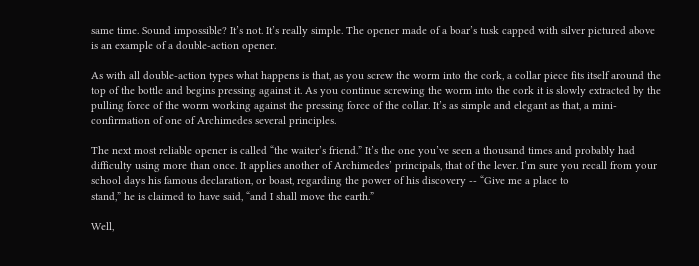same time. Sound impossible? It’s not. It’s really simple. The opener made of a boar’s tusk capped with silver pictured above is an example of a double-action opener.

As with all double-action types what happens is that, as you screw the worm into the cork, a collar piece fits itself around the top of the bottle and begins pressing against it. As you continue screwing the worm into the cork it is slowly extracted by the pulling force of the worm working against the pressing force of the collar. It’s as simple and elegant as that, a mini-confirmation of one of Archimedes several principles.

The next most reliable opener is called “the waiter’s friend.” It’s the one you’ve seen a thousand times and probably had difficulty using more than once. It applies another of Archimedes’ principals, that of the lever. I’m sure you recall from your school days his famous declaration, or boast, regarding the power of his discovery -- “Give me a place to
stand,” he is claimed to have said, “and I shall move the earth.”

Well,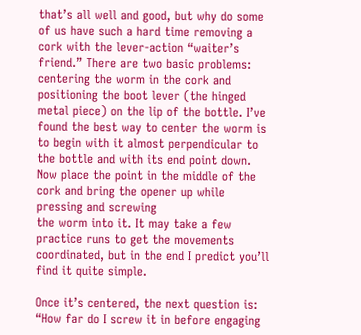that’s all well and good, but why do some of us have such a hard time removing a cork with the lever-action “waiter’s friend.” There are two basic problems: centering the worm in the cork and positioning the boot lever (the hinged metal piece) on the lip of the bottle. I’ve found the best way to center the worm is to begin with it almost perpendicular to the bottle and with its end point down. Now place the point in the middle of the cork and bring the opener up while pressing and screwing
the worm into it. It may take a few practice runs to get the movements coordinated, but in the end I predict you’ll find it quite simple.

Once it’s centered, the next question is: “How far do I screw it in before engaging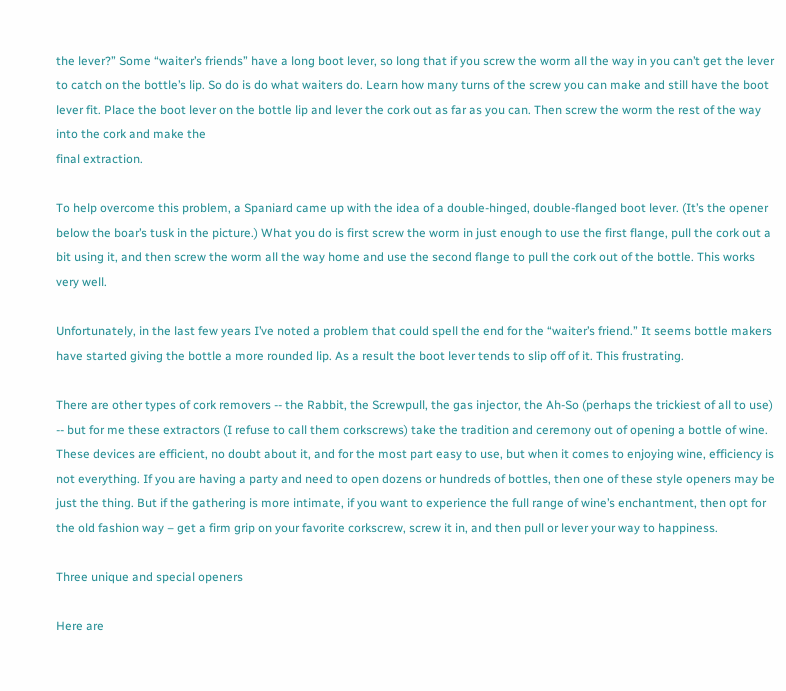the lever?” Some “waiter’s friends” have a long boot lever, so long that if you screw the worm all the way in you can’t get the lever to catch on the bottle’s lip. So do is do what waiters do. Learn how many turns of the screw you can make and still have the boot lever fit. Place the boot lever on the bottle lip and lever the cork out as far as you can. Then screw the worm the rest of the way into the cork and make the
final extraction.

To help overcome this problem, a Spaniard came up with the idea of a double-hinged, double-flanged boot lever. (It’s the opener below the boar’s tusk in the picture.) What you do is first screw the worm in just enough to use the first flange, pull the cork out a bit using it, and then screw the worm all the way home and use the second flange to pull the cork out of the bottle. This works very well.

Unfortunately, in the last few years I’ve noted a problem that could spell the end for the “waiter’s friend.” It seems bottle makers have started giving the bottle a more rounded lip. As a result the boot lever tends to slip off of it. This frustrating.

There are other types of cork removers -- the Rabbit, the Screwpull, the gas injector, the Ah-So (perhaps the trickiest of all to use) -- but for me these extractors (I refuse to call them corkscrews) take the tradition and ceremony out of opening a bottle of wine. These devices are efficient, no doubt about it, and for the most part easy to use, but when it comes to enjoying wine, efficiency is not everything. If you are having a party and need to open dozens or hundreds of bottles, then one of these style openers may be just the thing. But if the gathering is more intimate, if you want to experience the full range of wine’s enchantment, then opt for the old fashion way – get a firm grip on your favorite corkscrew, screw it in, and then pull or lever your way to happiness.

Three unique and special openers

Here are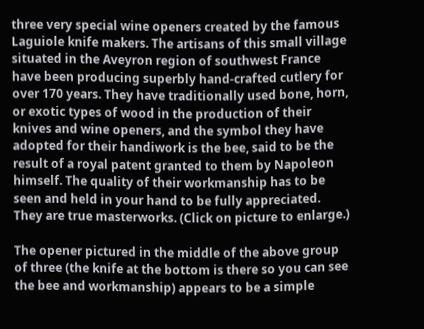three very special wine openers created by the famous Laguiole knife makers. The artisans of this small village situated in the Aveyron region of southwest France have been producing superbly hand-crafted cutlery for over 170 years. They have traditionally used bone, horn, or exotic types of wood in the production of their knives and wine openers, and the symbol they have adopted for their handiwork is the bee, said to be the result of a royal patent granted to them by Napoleon himself. The quality of their workmanship has to be seen and held in your hand to be fully appreciated. They are true masterworks. (Click on picture to enlarge.)

The opener pictured in the middle of the above group of three (the knife at the bottom is there so you can see the bee and workmanship) appears to be a simple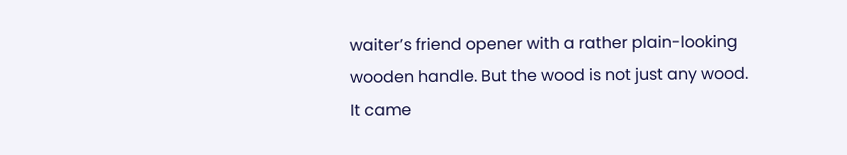waiter’s friend opener with a rather plain-looking wooden handle. But the wood is not just any wood. It came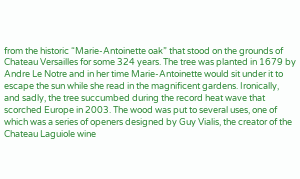from the historic “Marie-Antoinette oak” that stood on the grounds of Chateau Versailles for some 324 years. The tree was planted in 1679 by Andre Le Notre and in her time Marie-Antoinette would sit under it to escape the sun while she read in the magnificent gardens. Ironically, and sadly, the tree succumbed during the record heat wave that scorched Europe in 2003. The wood was put to several uses, one of which was a series of openers designed by Guy Vialis, the creator of the Chateau Laguiole wine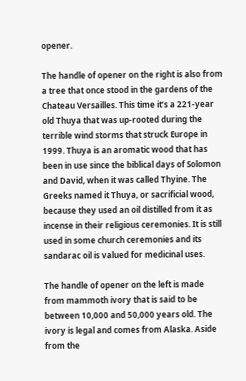opener.

The handle of opener on the right is also from a tree that once stood in the gardens of the Chateau Versailles. This time it’s a 221-year old Thuya that was up-rooted during the terrible wind storms that struck Europe in 1999. Thuya is an aromatic wood that has been in use since the biblical days of Solomon and David, when it was called Thyine. The Greeks named it Thuya, or sacrificial wood, because they used an oil distilled from it as incense in their religious ceremonies. It is still used in some church ceremonies and its sandarac oil is valued for medicinal uses.

The handle of opener on the left is made from mammoth ivory that is said to be between 10,000 and 50,000 years old. The ivory is legal and comes from Alaska. Aside from the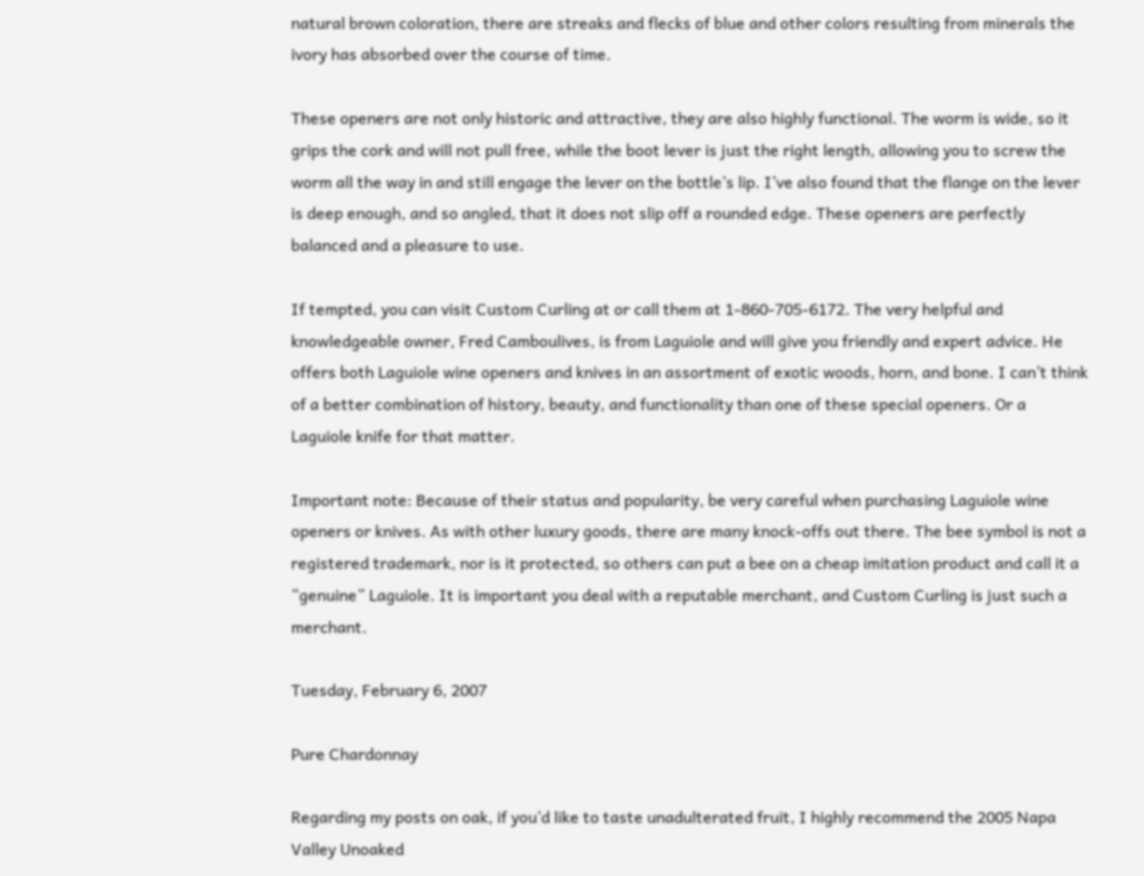natural brown coloration, there are streaks and flecks of blue and other colors resulting from minerals the ivory has absorbed over the course of time.

These openers are not only historic and attractive, they are also highly functional. The worm is wide, so it grips the cork and will not pull free, while the boot lever is just the right length, allowing you to screw the worm all the way in and still engage the lever on the bottle’s lip. I’ve also found that the flange on the lever is deep enough, and so angled, that it does not slip off a rounded edge. These openers are perfectly balanced and a pleasure to use.

If tempted, you can visit Custom Curling at or call them at 1-860-705-6172. The very helpful and knowledgeable owner, Fred Camboulives, is from Laguiole and will give you friendly and expert advice. He offers both Laguiole wine openers and knives in an assortment of exotic woods, horn, and bone. I can’t think of a better combination of history, beauty, and functionality than one of these special openers. Or a Laguiole knife for that matter.

Important note: Because of their status and popularity, be very careful when purchasing Laguiole wine openers or knives. As with other luxury goods, there are many knock-offs out there. The bee symbol is not a registered trademark, nor is it protected, so others can put a bee on a cheap imitation product and call it a “genuine” Laguiole. It is important you deal with a reputable merchant, and Custom Curling is just such a merchant.

Tuesday, February 6, 2007

Pure Chardonnay

Regarding my posts on oak, if you’d like to taste unadulterated fruit, I highly recommend the 2005 Napa Valley Unoaked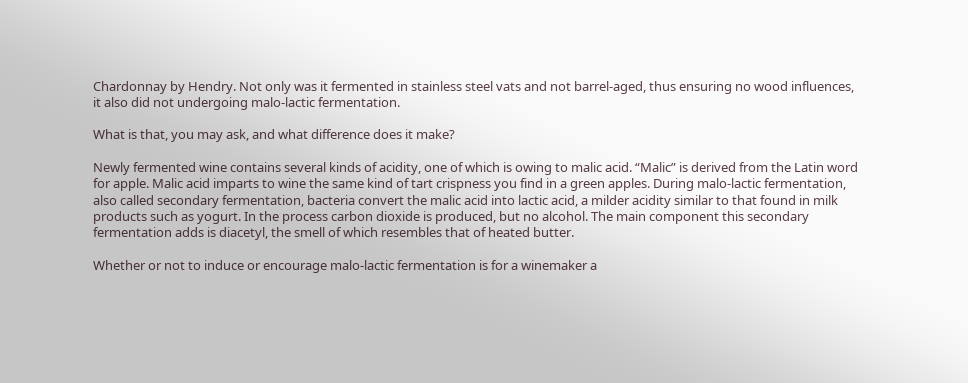Chardonnay by Hendry. Not only was it fermented in stainless steel vats and not barrel-aged, thus ensuring no wood influences, it also did not undergoing malo-lactic fermentation.

What is that, you may ask, and what difference does it make?

Newly fermented wine contains several kinds of acidity, one of which is owing to malic acid. “Malic” is derived from the Latin word for apple. Malic acid imparts to wine the same kind of tart crispness you find in a green apples. During malo-lactic fermentation, also called secondary fermentation, bacteria convert the malic acid into lactic acid, a milder acidity similar to that found in milk products such as yogurt. In the process carbon dioxide is produced, but no alcohol. The main component this secondary fermentation adds is diacetyl, the smell of which resembles that of heated butter.

Whether or not to induce or encourage malo-lactic fermentation is for a winemaker a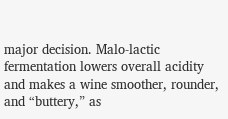major decision. Malo-lactic fermentation lowers overall acidity and makes a wine smoother, rounder, and “buttery,” as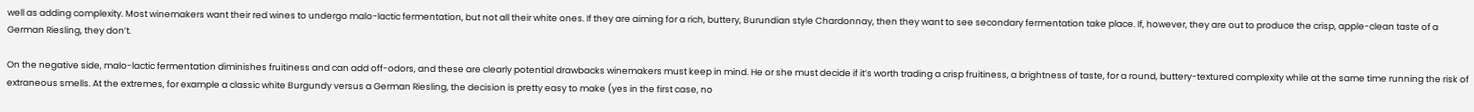well as adding complexity. Most winemakers want their red wines to undergo malo-lactic fermentation, but not all their white ones. If they are aiming for a rich, buttery, Burundian style Chardonnay, then they want to see secondary fermentation take place. If, however, they are out to produce the crisp, apple-clean taste of a German Riesling, they don’t.

On the negative side, malo-lactic fermentation diminishes fruitiness and can add off-odors, and these are clearly potential drawbacks winemakers must keep in mind. He or she must decide if it’s worth trading a crisp fruitiness, a brightness of taste, for a round, buttery-textured complexity while at the same time running the risk of extraneous smells. At the extremes, for example a classic white Burgundy versus a German Riesling, the decision is pretty easy to make (yes in the first case, no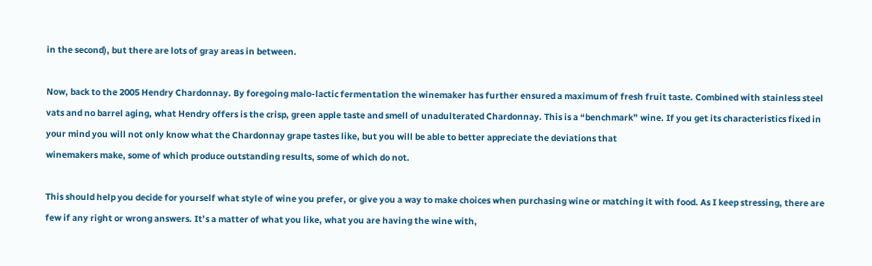in the second), but there are lots of gray areas in between.

Now, back to the 2005 Hendry Chardonnay. By foregoing malo-lactic fermentation the winemaker has further ensured a maximum of fresh fruit taste. Combined with stainless steel vats and no barrel aging, what Hendry offers is the crisp, green apple taste and smell of unadulterated Chardonnay. This is a “benchmark” wine. If you get its characteristics fixed in your mind you will not only know what the Chardonnay grape tastes like, but you will be able to better appreciate the deviations that
winemakers make, some of which produce outstanding results, some of which do not.

This should help you decide for yourself what style of wine you prefer, or give you a way to make choices when purchasing wine or matching it with food. As I keep stressing, there are few if any right or wrong answers. It’s a matter of what you like, what you are having the wine with,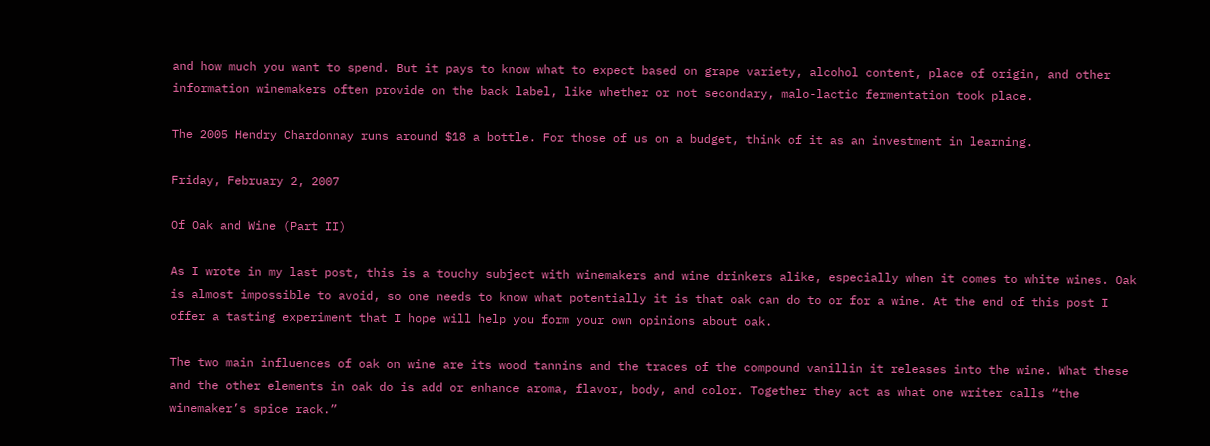and how much you want to spend. But it pays to know what to expect based on grape variety, alcohol content, place of origin, and other information winemakers often provide on the back label, like whether or not secondary, malo-lactic fermentation took place.

The 2005 Hendry Chardonnay runs around $18 a bottle. For those of us on a budget, think of it as an investment in learning.

Friday, February 2, 2007

Of Oak and Wine (Part II)

As I wrote in my last post, this is a touchy subject with winemakers and wine drinkers alike, especially when it comes to white wines. Oak is almost impossible to avoid, so one needs to know what potentially it is that oak can do to or for a wine. At the end of this post I offer a tasting experiment that I hope will help you form your own opinions about oak.

The two main influences of oak on wine are its wood tannins and the traces of the compound vanillin it releases into the wine. What these and the other elements in oak do is add or enhance aroma, flavor, body, and color. Together they act as what one writer calls “the winemaker’s spice rack.”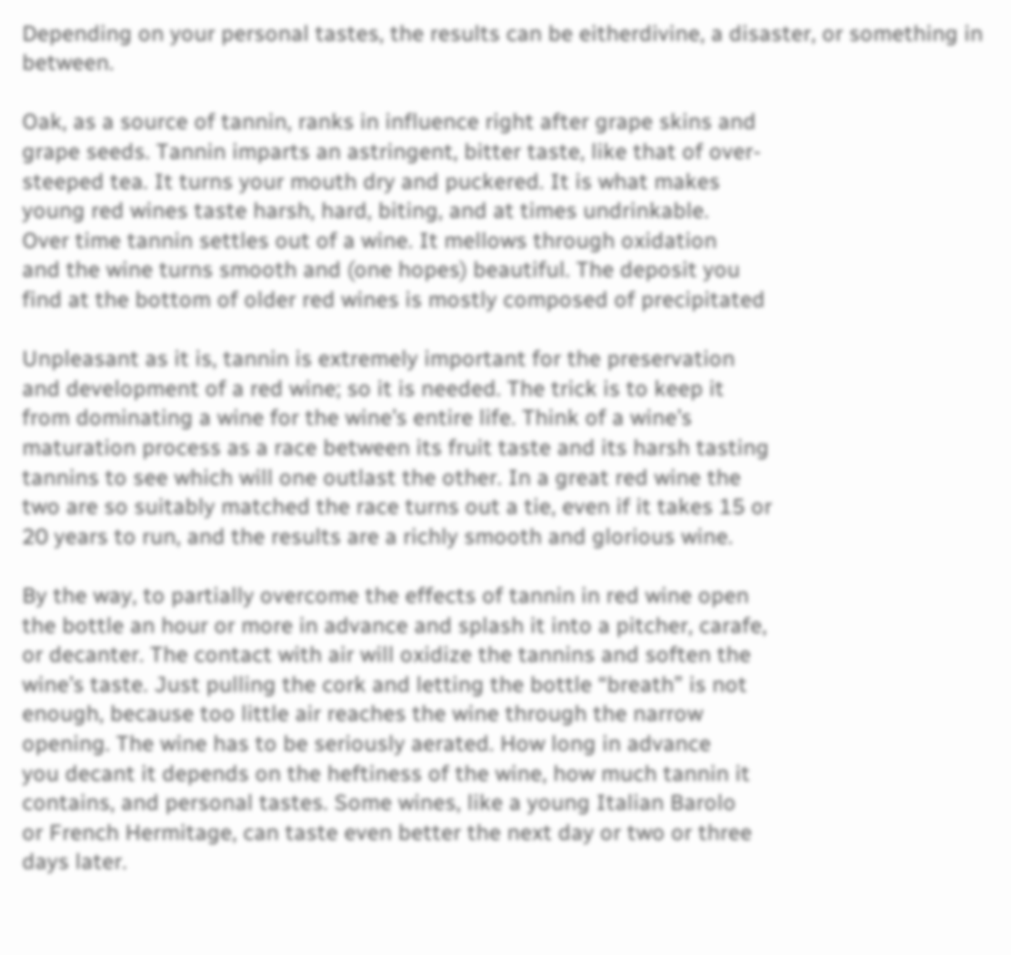Depending on your personal tastes, the results can be eitherdivine, a disaster, or something in between.

Oak, as a source of tannin, ranks in influence right after grape skins and
grape seeds. Tannin imparts an astringent, bitter taste, like that of over-
steeped tea. It turns your mouth dry and puckered. It is what makes
young red wines taste harsh, hard, biting, and at times undrinkable.
Over time tannin settles out of a wine. It mellows through oxidation
and the wine turns smooth and (one hopes) beautiful. The deposit you
find at the bottom of older red wines is mostly composed of precipitated

Unpleasant as it is, tannin is extremely important for the preservation
and development of a red wine; so it is needed. The trick is to keep it
from dominating a wine for the wine’s entire life. Think of a wine’s
maturation process as a race between its fruit taste and its harsh tasting
tannins to see which will one outlast the other. In a great red wine the
two are so suitably matched the race turns out a tie, even if it takes 15 or
20 years to run, and the results are a richly smooth and glorious wine.

By the way, to partially overcome the effects of tannin in red wine open
the bottle an hour or more in advance and splash it into a pitcher, carafe,
or decanter. The contact with air will oxidize the tannins and soften the
wine’s taste. Just pulling the cork and letting the bottle “breath” is not
enough, because too little air reaches the wine through the narrow
opening. The wine has to be seriously aerated. How long in advance
you decant it depends on the heftiness of the wine, how much tannin it
contains, and personal tastes. Some wines, like a young Italian Barolo
or French Hermitage, can taste even better the next day or two or three
days later.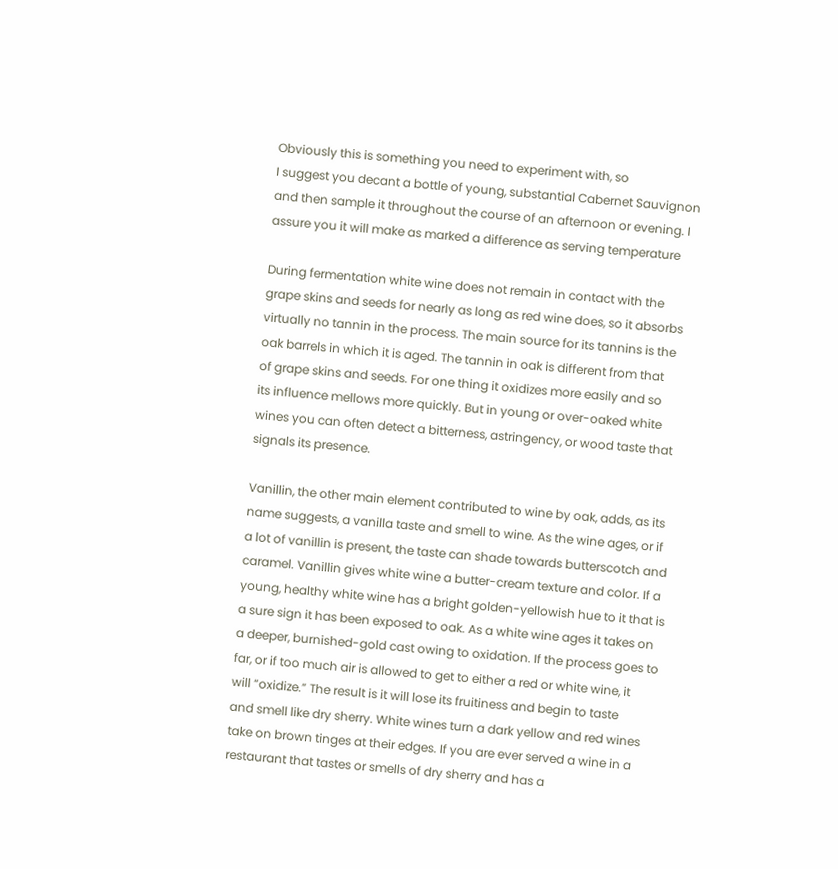Obviously this is something you need to experiment with, so
I suggest you decant a bottle of young, substantial Cabernet Sauvignon
and then sample it throughout the course of an afternoon or evening. I
assure you it will make as marked a difference as serving temperature

During fermentation white wine does not remain in contact with the
grape skins and seeds for nearly as long as red wine does, so it absorbs
virtually no tannin in the process. The main source for its tannins is the
oak barrels in which it is aged. The tannin in oak is different from that
of grape skins and seeds. For one thing it oxidizes more easily and so
its influence mellows more quickly. But in young or over-oaked white
wines you can often detect a bitterness, astringency, or wood taste that
signals its presence.

Vanillin, the other main element contributed to wine by oak, adds, as its
name suggests, a vanilla taste and smell to wine. As the wine ages, or if
a lot of vanillin is present, the taste can shade towards butterscotch and
caramel. Vanillin gives white wine a butter-cream texture and color. If a
young, healthy white wine has a bright golden-yellowish hue to it that is
a sure sign it has been exposed to oak. As a white wine ages it takes on
a deeper, burnished-gold cast owing to oxidation. If the process goes to
far, or if too much air is allowed to get to either a red or white wine, it
will “oxidize.” The result is it will lose its fruitiness and begin to taste
and smell like dry sherry. White wines turn a dark yellow and red wines
take on brown tinges at their edges. If you are ever served a wine in a
restaurant that tastes or smells of dry sherry and has a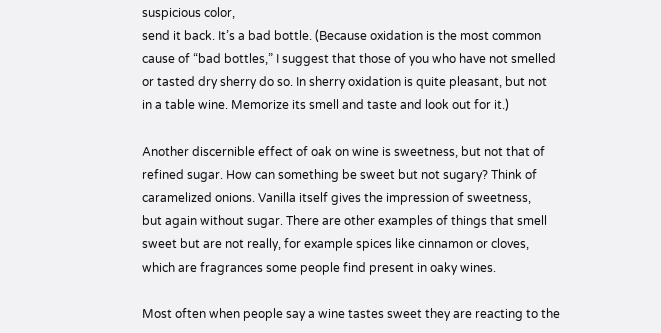suspicious color,
send it back. It’s a bad bottle. (Because oxidation is the most common
cause of “bad bottles,” I suggest that those of you who have not smelled
or tasted dry sherry do so. In sherry oxidation is quite pleasant, but not
in a table wine. Memorize its smell and taste and look out for it.)

Another discernible effect of oak on wine is sweetness, but not that of
refined sugar. How can something be sweet but not sugary? Think of
caramelized onions. Vanilla itself gives the impression of sweetness,
but again without sugar. There are other examples of things that smell
sweet but are not really, for example spices like cinnamon or cloves,
which are fragrances some people find present in oaky wines.

Most often when people say a wine tastes sweet they are reacting to the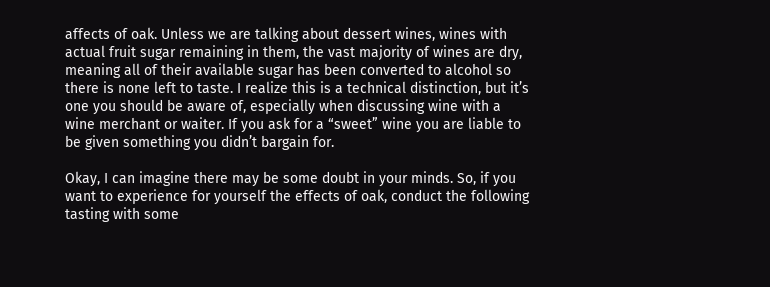affects of oak. Unless we are talking about dessert wines, wines with
actual fruit sugar remaining in them, the vast majority of wines are dry,
meaning all of their available sugar has been converted to alcohol so
there is none left to taste. I realize this is a technical distinction, but it’s
one you should be aware of, especially when discussing wine with a
wine merchant or waiter. If you ask for a “sweet” wine you are liable to
be given something you didn’t bargain for.

Okay, I can imagine there may be some doubt in your minds. So, if you
want to experience for yourself the effects of oak, conduct the following
tasting with some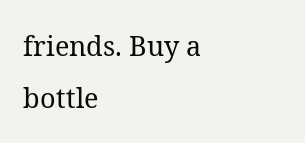friends. Buy a bottle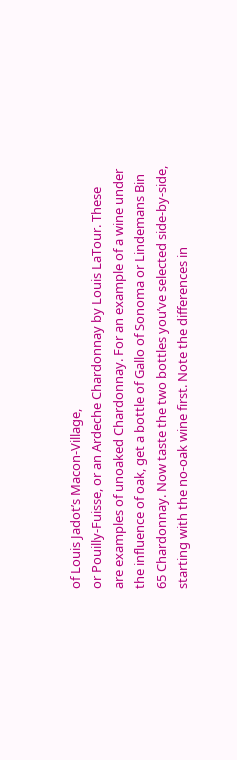of Louis Jadot’s Macon-Village,
or Pouilly-Fuisse, or an Ardeche Chardonnay by Louis LaTour. These
are examples of unoaked Chardonnay. For an example of a wine under
the influence of oak, get a bottle of Gallo of Sonoma or Lindemans Bin
65 Chardonnay. Now taste the two bottles you’ve selected side-by-side,
starting with the no-oak wine first. Note the differences in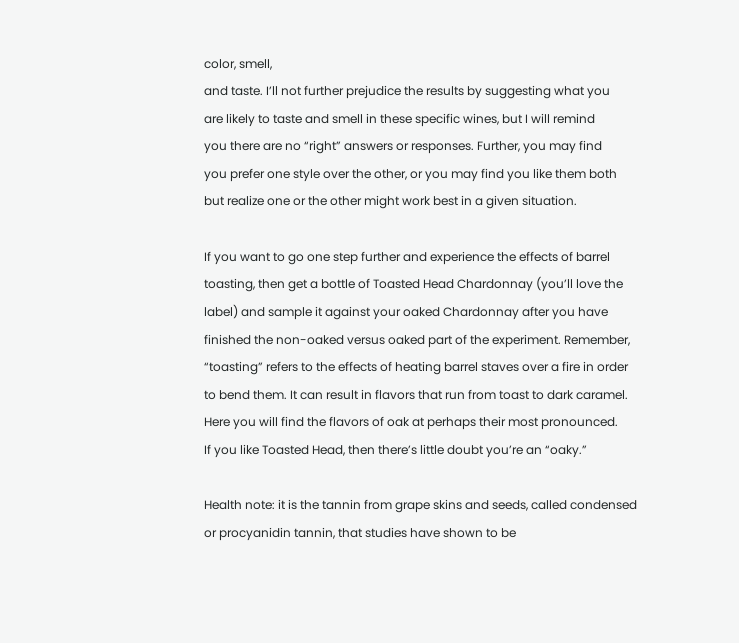color, smell,
and taste. I’ll not further prejudice the results by suggesting what you
are likely to taste and smell in these specific wines, but I will remind
you there are no “right” answers or responses. Further, you may find
you prefer one style over the other, or you may find you like them both
but realize one or the other might work best in a given situation.

If you want to go one step further and experience the effects of barrel
toasting, then get a bottle of Toasted Head Chardonnay (you’ll love the
label) and sample it against your oaked Chardonnay after you have
finished the non-oaked versus oaked part of the experiment. Remember,
“toasting” refers to the effects of heating barrel staves over a fire in order
to bend them. It can result in flavors that run from toast to dark caramel.
Here you will find the flavors of oak at perhaps their most pronounced.
If you like Toasted Head, then there’s little doubt you’re an “oaky.”

Health note: it is the tannin from grape skins and seeds, called condensed
or procyanidin tannin, that studies have shown to be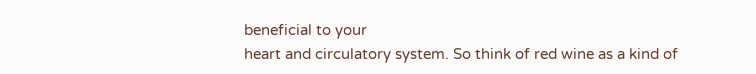beneficial to your
heart and circulatory system. So think of red wine as a kind of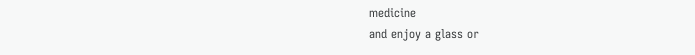medicine
and enjoy a glass or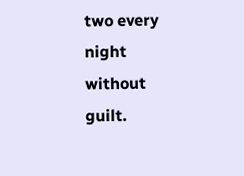two every night without guilt.